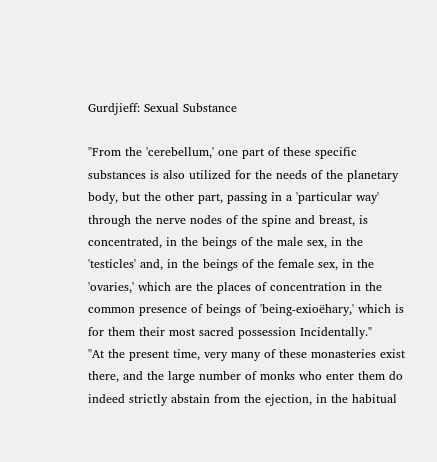Gurdjieff: Sexual Substance

"From the 'cerebellum,' one part of these specific substances is also utilized for the needs of the planetary body, but the other part, passing in a 'particular way' through the nerve nodes of the spine and breast, is concentrated, in the beings of the male sex, in the 'testicles' and, in the beings of the female sex, in the 'ovaries,' which are the places of concentration in the common presence of beings of 'being-exioëhary,' which is for them their most sacred possession Incidentally."
"At the present time, very many of these monasteries exist there, and the large number of monks who enter them do indeed strictly abstain from the ejection, in the habitual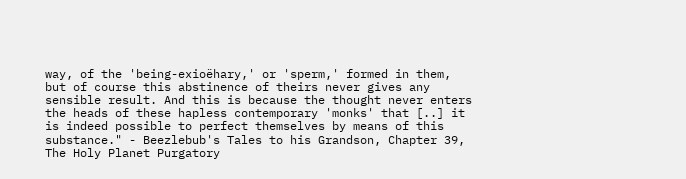way, of the 'being-exioëhary,' or 'sperm,' formed in them, but of course this abstinence of theirs never gives any sensible result. And this is because the thought never enters the heads of these hapless contemporary 'monks' that [..] it is indeed possible to perfect themselves by means of this substance." - Beezlebub's Tales to his Grandson, Chapter 39, The Holy Planet Purgatory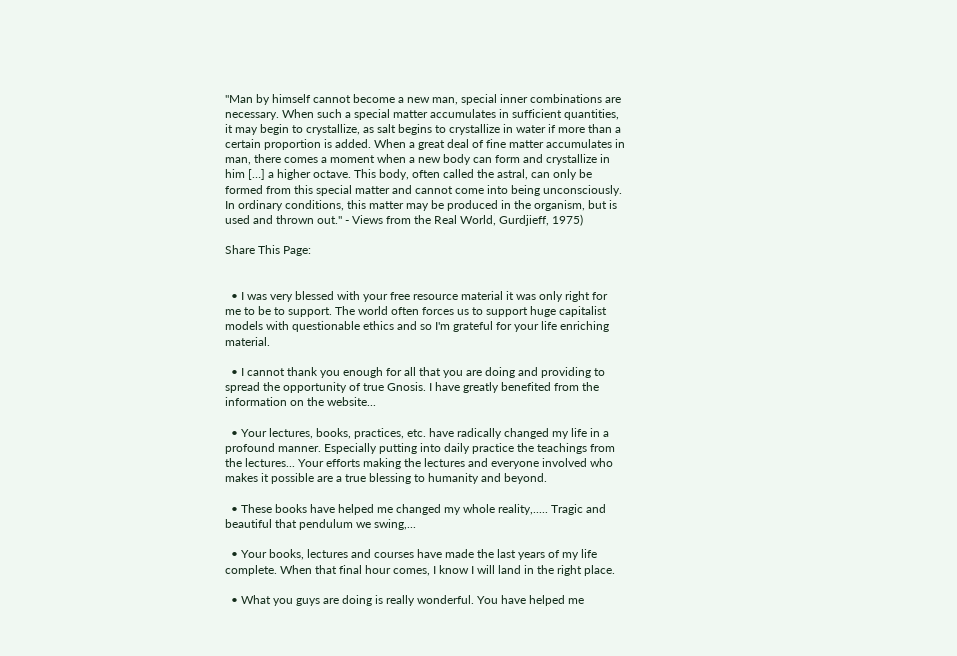"Man by himself cannot become a new man, special inner combinations are necessary. When such a special matter accumulates in sufficient quantities, it may begin to crystallize, as salt begins to crystallize in water if more than a certain proportion is added. When a great deal of fine matter accumulates in man, there comes a moment when a new body can form and crystallize in him […] a higher octave. This body, often called the astral, can only be formed from this special matter and cannot come into being unconsciously. In ordinary conditions, this matter may be produced in the organism, but is used and thrown out." - Views from the Real World, Gurdjieff, 1975)

Share This Page:


  • I was very blessed with your free resource material it was only right for me to be to support. The world often forces us to support huge capitalist models with questionable ethics and so I'm grateful for your life enriching material.

  • I cannot thank you enough for all that you are doing and providing to spread the opportunity of true Gnosis. I have greatly benefited from the information on the website...

  • Your lectures, books, practices, etc. have radically changed my life in a profound manner. Especially putting into daily practice the teachings from the lectures... Your efforts making the lectures and everyone involved who makes it possible are a true blessing to humanity and beyond.

  • These books have helped me changed my whole reality,..... Tragic and beautiful that pendulum we swing,...

  • Your books, lectures and courses have made the last years of my life complete. When that final hour comes, I know I will land in the right place.

  • What you guys are doing is really wonderful. You have helped me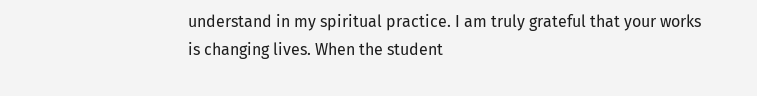understand in my spiritual practice. I am truly grateful that your works is changing lives. When the student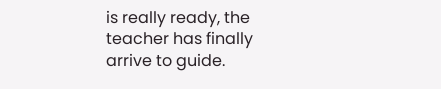is really ready, the teacher has finally arrive to guide.